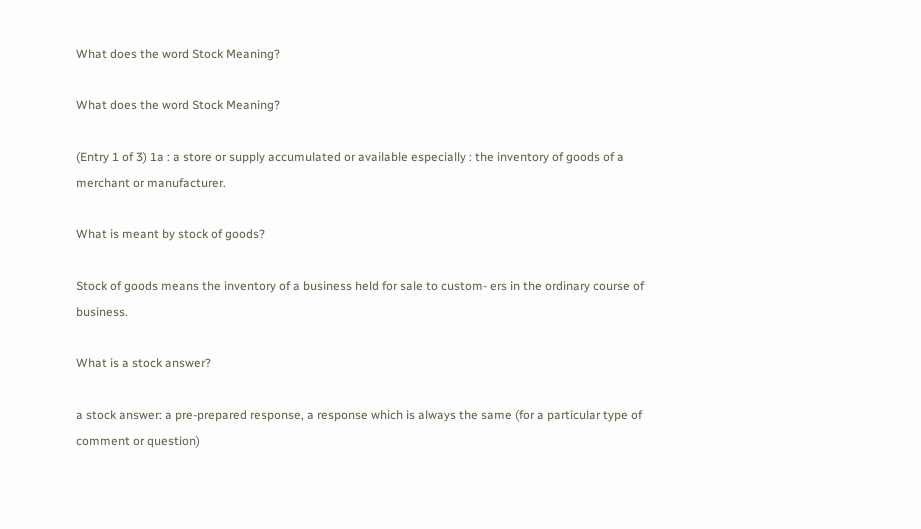What does the word Stock Meaning?

What does the word Stock Meaning?

(Entry 1 of 3) 1a : a store or supply accumulated or available especially : the inventory of goods of a merchant or manufacturer.

What is meant by stock of goods?

Stock of goods means the inventory of a business held for sale to custom- ers in the ordinary course of business.

What is a stock answer?

a stock answer: a pre-prepared response, a response which is always the same (for a particular type of comment or question)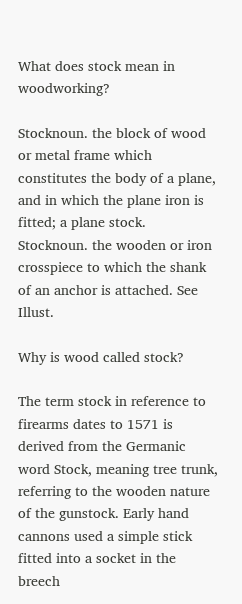What does stock mean in woodworking?

Stocknoun. the block of wood or metal frame which constitutes the body of a plane, and in which the plane iron is fitted; a plane stock. Stocknoun. the wooden or iron crosspiece to which the shank of an anchor is attached. See Illust.

Why is wood called stock?

The term stock in reference to firearms dates to 1571 is derived from the Germanic word Stock, meaning tree trunk, referring to the wooden nature of the gunstock. Early hand cannons used a simple stick fitted into a socket in the breech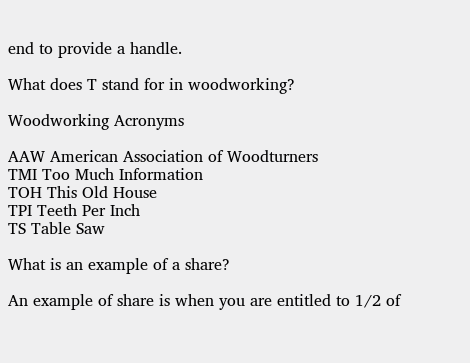end to provide a handle.

What does T stand for in woodworking?

Woodworking Acronyms

AAW American Association of Woodturners
TMI Too Much Information
TOH This Old House
TPI Teeth Per Inch
TS Table Saw

What is an example of a share?

An example of share is when you are entitled to 1/2 of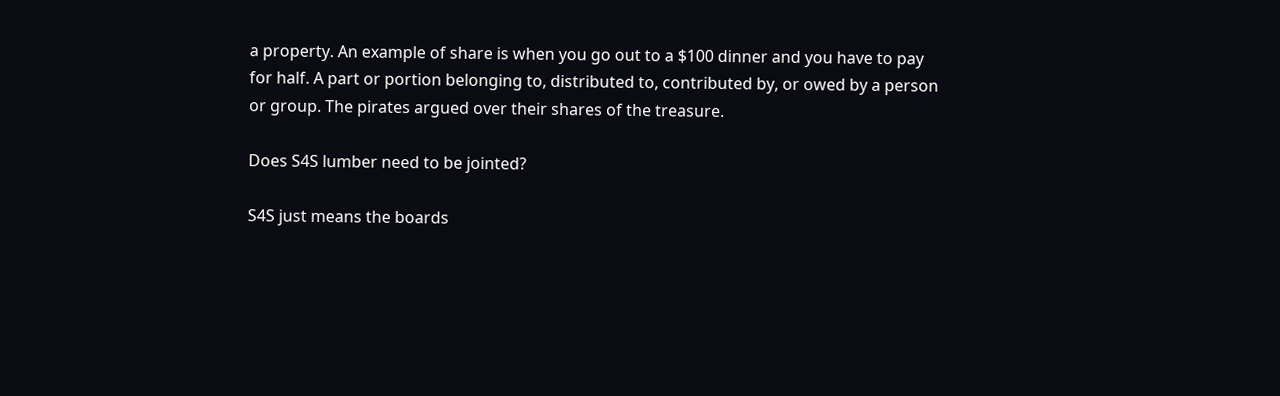a property. An example of share is when you go out to a $100 dinner and you have to pay for half. A part or portion belonging to, distributed to, contributed by, or owed by a person or group. The pirates argued over their shares of the treasure.

Does S4S lumber need to be jointed?

S4S just means the boards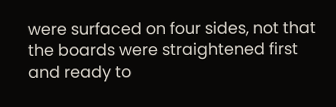were surfaced on four sides, not that the boards were straightened first and ready to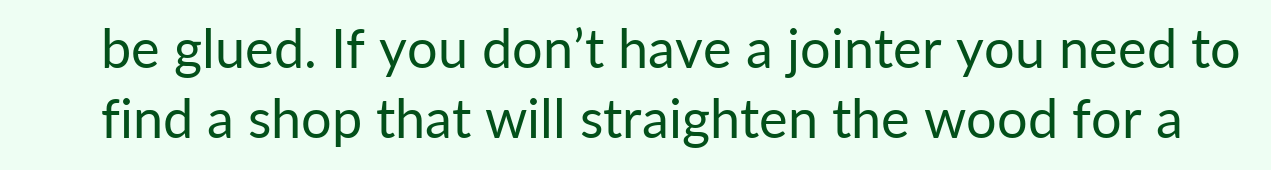be glued. If you don’t have a jointer you need to find a shop that will straighten the wood for a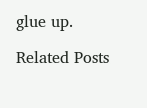glue up.

Related Posts